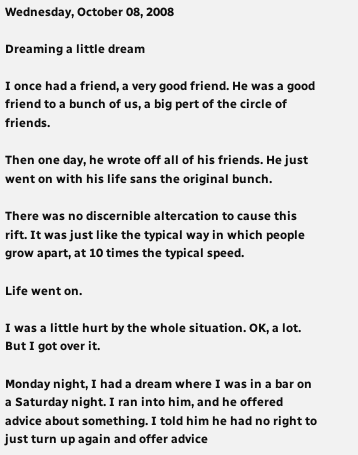Wednesday, October 08, 2008

Dreaming a little dream

I once had a friend, a very good friend. He was a good friend to a bunch of us, a big pert of the circle of friends.

Then one day, he wrote off all of his friends. He just went on with his life sans the original bunch.

There was no discernible altercation to cause this rift. It was just like the typical way in which people grow apart, at 10 times the typical speed.

Life went on.

I was a little hurt by the whole situation. OK, a lot. But I got over it.

Monday night, I had a dream where I was in a bar on a Saturday night. I ran into him, and he offered advice about something. I told him he had no right to just turn up again and offer advice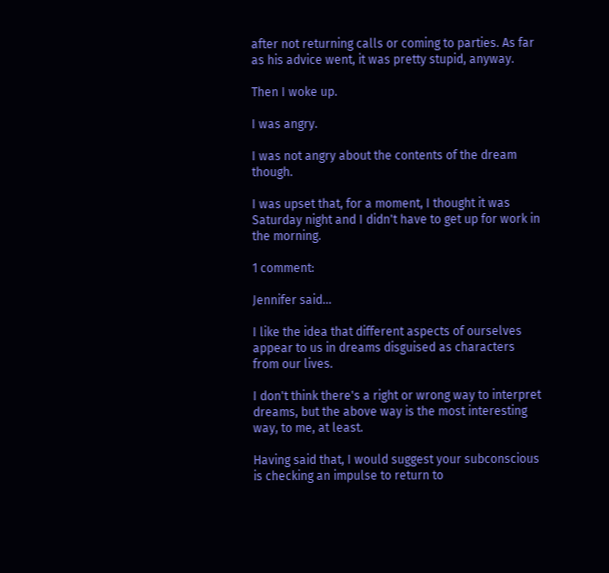after not returning calls or coming to parties. As far as his advice went, it was pretty stupid, anyway.

Then I woke up.

I was angry.

I was not angry about the contents of the dream though.

I was upset that, for a moment, I thought it was Saturday night and I didn't have to get up for work in the morning.

1 comment:

Jennifer said...

I like the idea that different aspects of ourselves appear to us in dreams disguised as characters from our lives.

I don't think there's a right or wrong way to interpret dreams, but the above way is the most interesting way, to me, at least.

Having said that, I would suggest your subconscious is checking an impulse to return to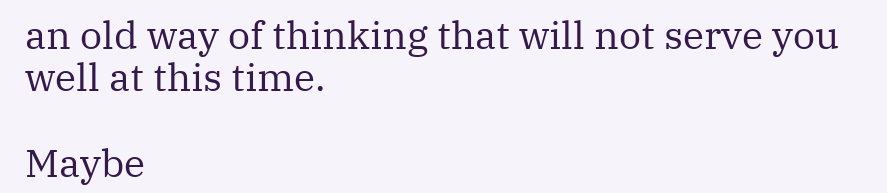an old way of thinking that will not serve you well at this time.

Maybe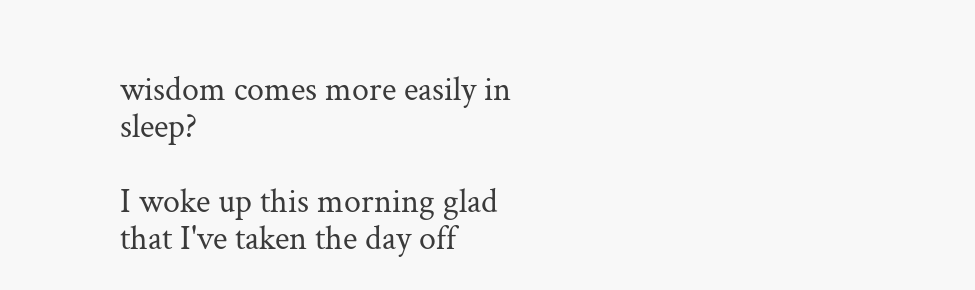wisdom comes more easily in sleep?

I woke up this morning glad that I've taken the day off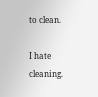to clean.

I hate cleaning.